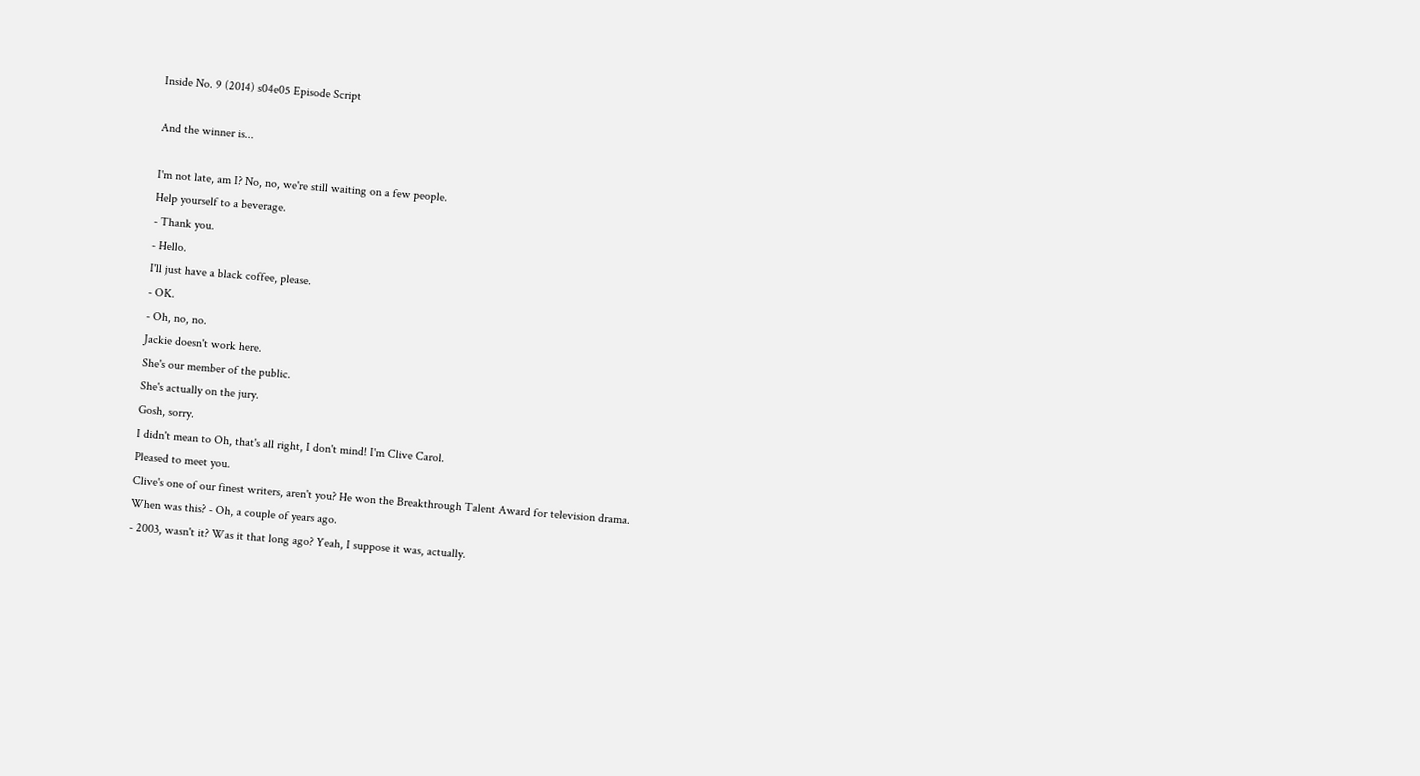Inside No. 9 (2014) s04e05 Episode Script

And the winner is...

I'm not late, am I? No, no, we're still waiting on a few people.
Help yourself to a beverage.
- Thank you.
- Hello.
I'll just have a black coffee, please.
- OK.
- Oh, no, no.
Jackie doesn't work here.
She's our member of the public.
She's actually on the jury.
Gosh, sorry.
I didn't mean to Oh, that's all right, I don't mind! I'm Clive Carol.
Pleased to meet you.
Clive's one of our finest writers, aren't you? He won the Breakthrough Talent Award for television drama.
When was this? - Oh, a couple of years ago.
- 2003, wasn't it? Was it that long ago? Yeah, I suppose it was, actually.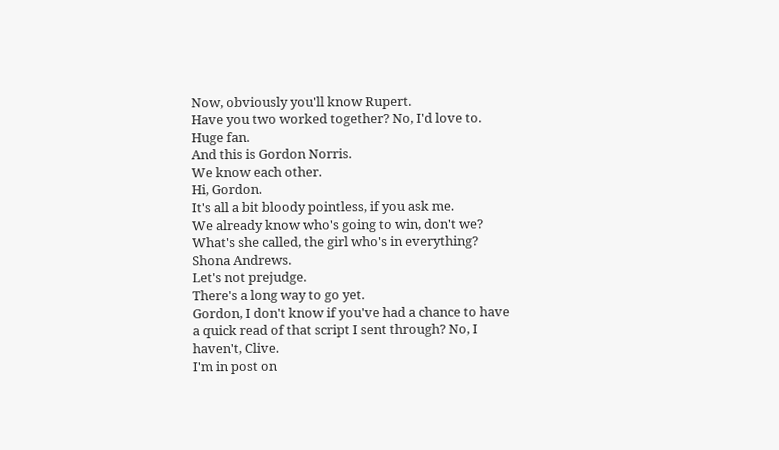Now, obviously you'll know Rupert.
Have you two worked together? No, I'd love to.
Huge fan.
And this is Gordon Norris.
We know each other.
Hi, Gordon.
It's all a bit bloody pointless, if you ask me.
We already know who's going to win, don't we? What's she called, the girl who's in everything? Shona Andrews.
Let's not prejudge.
There's a long way to go yet.
Gordon, I don't know if you've had a chance to have a quick read of that script I sent through? No, I haven't, Clive.
I'm in post on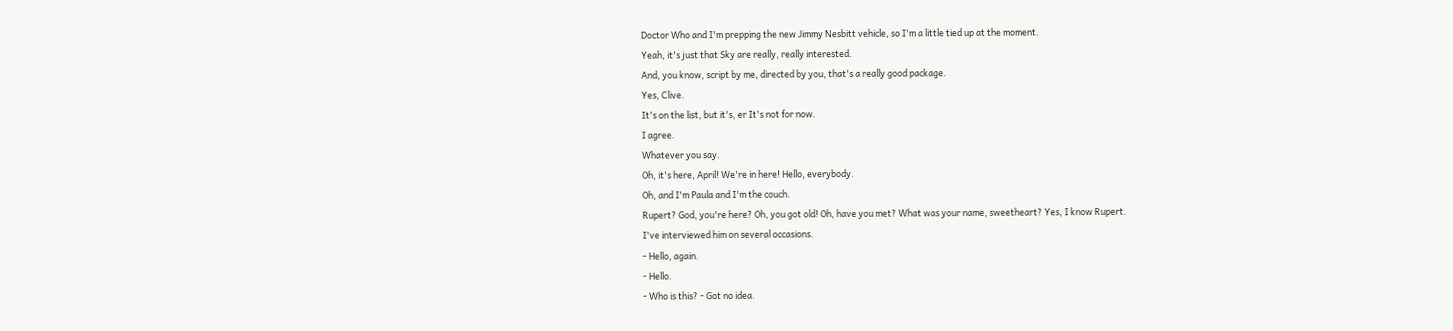Doctor Who and I'm prepping the new Jimmy Nesbitt vehicle, so I'm a little tied up at the moment.
Yeah, it's just that Sky are really, really interested.
And, you know, script by me, directed by you, that's a really good package.
Yes, Clive.
It's on the list, but it's, er It's not for now.
I agree.
Whatever you say.
Oh, it's here, April! We're in here! Hello, everybody.
Oh, and I'm Paula and I'm the couch.
Rupert? God, you're here? Oh, you got old! Oh, have you met? What was your name, sweetheart? Yes, I know Rupert.
I've interviewed him on several occasions.
- Hello, again.
- Hello.
- Who is this? - Got no idea.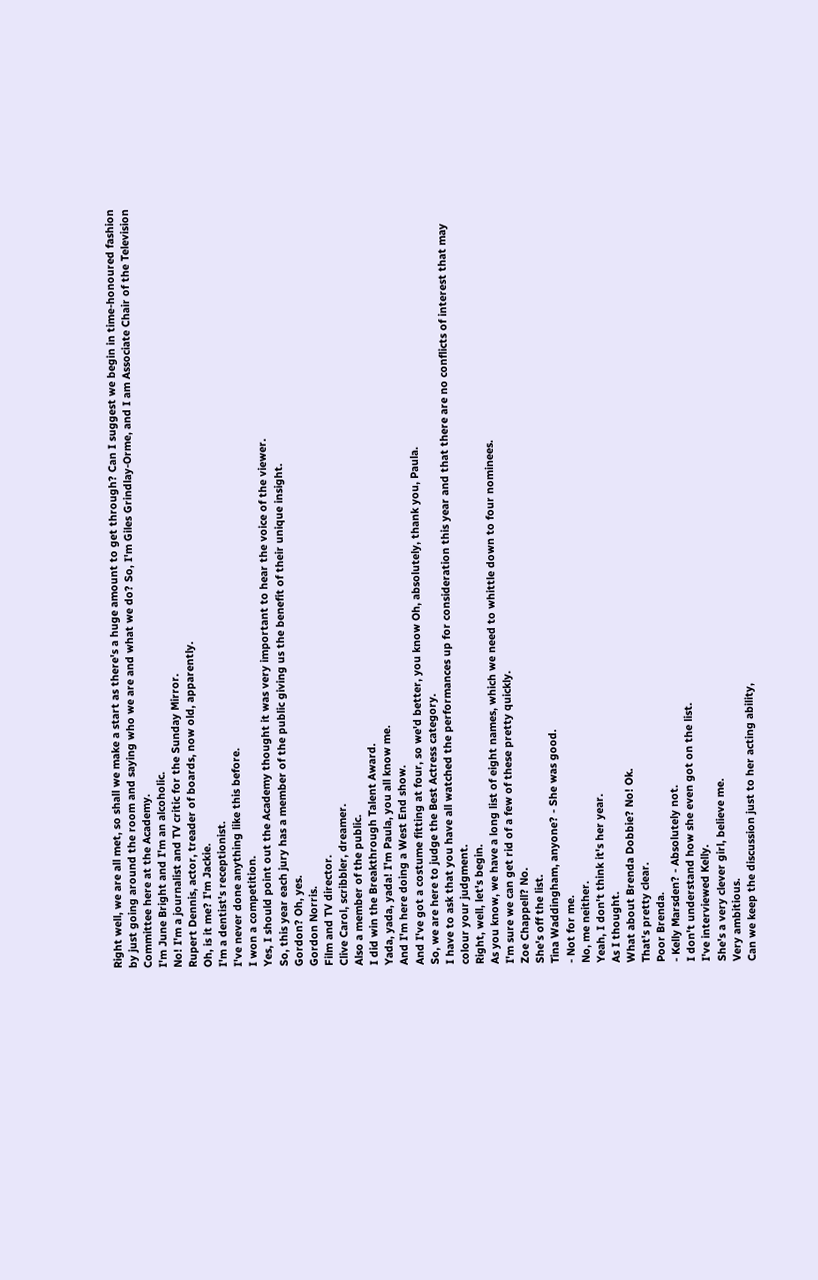Right well, we are all met, so shall we make a start as there's a huge amount to get through? Can I suggest we begin in time-honoured fashion by just going around the room and saying who we are and what we do? So, I'm Giles Grindlay-Orme, and I am Associate Chair of the Television Committee here at the Academy.
I'm June Bright and I'm an alcoholic.
No! I'm a journalist and TV critic for the Sunday Mirror.
Rupert Dennis, actor, treader of boards, now old, apparently.
Oh, is it me? I'm Jackie.
I'm a dentist's receptionist.
I've never done anything like this before.
I won a competition.
Yes, I should point out the Academy thought it was very important to hear the voice of the viewer.
So, this year each jury has a member of the public giving us the benefit of their unique insight.
Gordon? Oh, yes.
Gordon Norris.
Film and TV director.
Clive Carol, scribbler, dreamer.
Also a member of the public.
I did win the Breakthrough Talent Award.
Yada, yada, yada! I'm Paula, you all know me.
And I'm here doing a West End show.
And I've got a costume fitting at four, so we'd better, you know Oh, absolutely, thank you, Paula.
So, we are here to judge the Best Actress category.
I have to ask that you have all watched the performances up for consideration this year and that there are no conflicts of interest that may colour your judgment.
Right, well, let's begin.
As you know, we have a long list of eight names, which we need to whittle down to four nominees.
I'm sure we can get rid of a few of these pretty quickly.
Zoe Chappell? No.
She's off the list.
Tina Waddingham, anyone? - She was good.
- Not for me.
No, me neither.
Yeah, I don't think it's her year.
As I thought.
What about Brenda Dobbie? No! Ok.
That's pretty clear.
Poor Brenda.
- Kelly Marsden? - Absolutely not.
I don't understand how she even got on the list.
I've interviewed Kelly.
She's a very clever girl, believe me.
Very ambitious.
Can we keep the discussion just to her acting ability,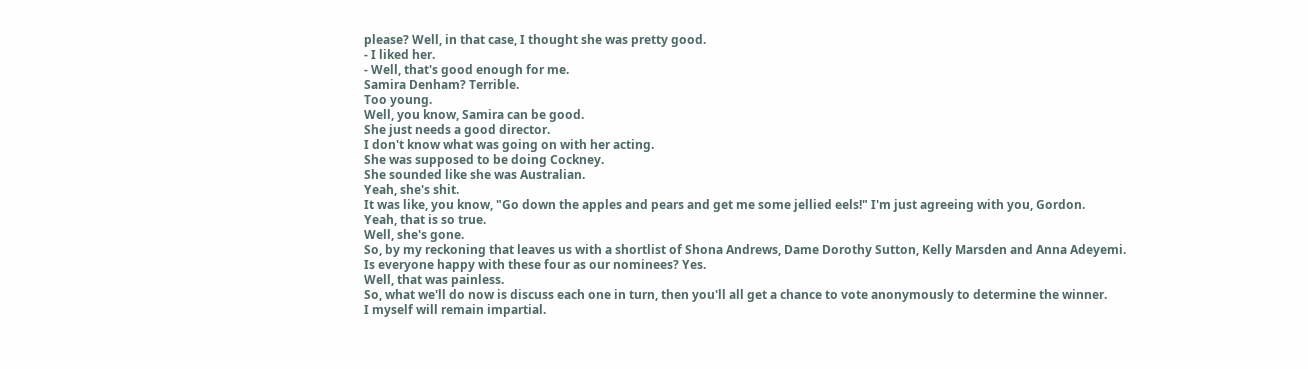please? Well, in that case, I thought she was pretty good.
- I liked her.
- Well, that's good enough for me.
Samira Denham? Terrible.
Too young.
Well, you know, Samira can be good.
She just needs a good director.
I don't know what was going on with her acting.
She was supposed to be doing Cockney.
She sounded like she was Australian.
Yeah, she's shit.
It was like, you know, "Go down the apples and pears and get me some jellied eels!" I'm just agreeing with you, Gordon.
Yeah, that is so true.
Well, she's gone.
So, by my reckoning that leaves us with a shortlist of Shona Andrews, Dame Dorothy Sutton, Kelly Marsden and Anna Adeyemi.
Is everyone happy with these four as our nominees? Yes.
Well, that was painless.
So, what we'll do now is discuss each one in turn, then you'll all get a chance to vote anonymously to determine the winner.
I myself will remain impartial.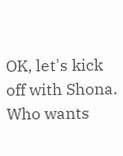OK, let's kick off with Shona.
Who wants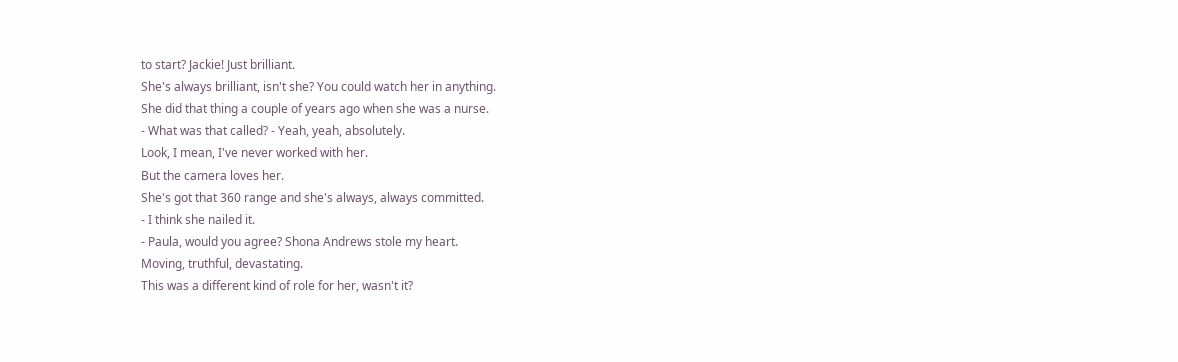to start? Jackie! Just brilliant.
She's always brilliant, isn't she? You could watch her in anything.
She did that thing a couple of years ago when she was a nurse.
- What was that called? - Yeah, yeah, absolutely.
Look, I mean, I've never worked with her.
But the camera loves her.
She's got that 360 range and she's always, always committed.
- I think she nailed it.
- Paula, would you agree? Shona Andrews stole my heart.
Moving, truthful, devastating.
This was a different kind of role for her, wasn't it?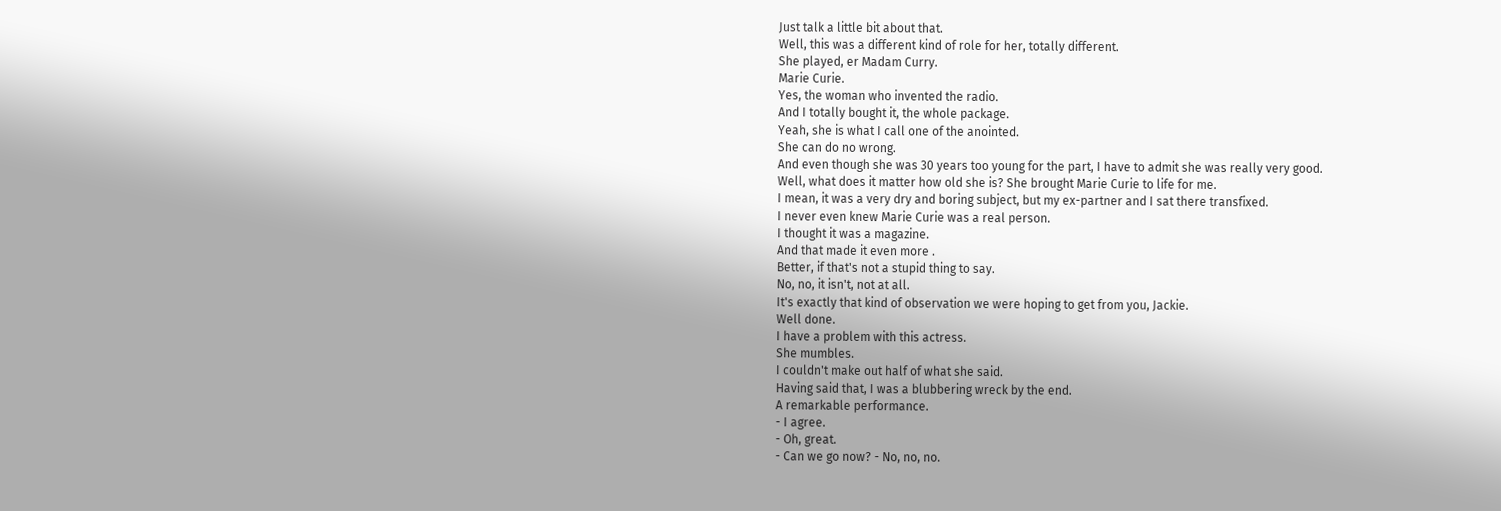Just talk a little bit about that.
Well, this was a different kind of role for her, totally different.
She played, er Madam Curry.
Marie Curie.
Yes, the woman who invented the radio.
And I totally bought it, the whole package.
Yeah, she is what I call one of the anointed.
She can do no wrong.
And even though she was 30 years too young for the part, I have to admit she was really very good.
Well, what does it matter how old she is? She brought Marie Curie to life for me.
I mean, it was a very dry and boring subject, but my ex-partner and I sat there transfixed.
I never even knew Marie Curie was a real person.
I thought it was a magazine.
And that made it even more .
Better, if that's not a stupid thing to say.
No, no, it isn't, not at all.
It's exactly that kind of observation we were hoping to get from you, Jackie.
Well done.
I have a problem with this actress.
She mumbles.
I couldn't make out half of what she said.
Having said that, I was a blubbering wreck by the end.
A remarkable performance.
- I agree.
- Oh, great.
- Can we go now? - No, no, no.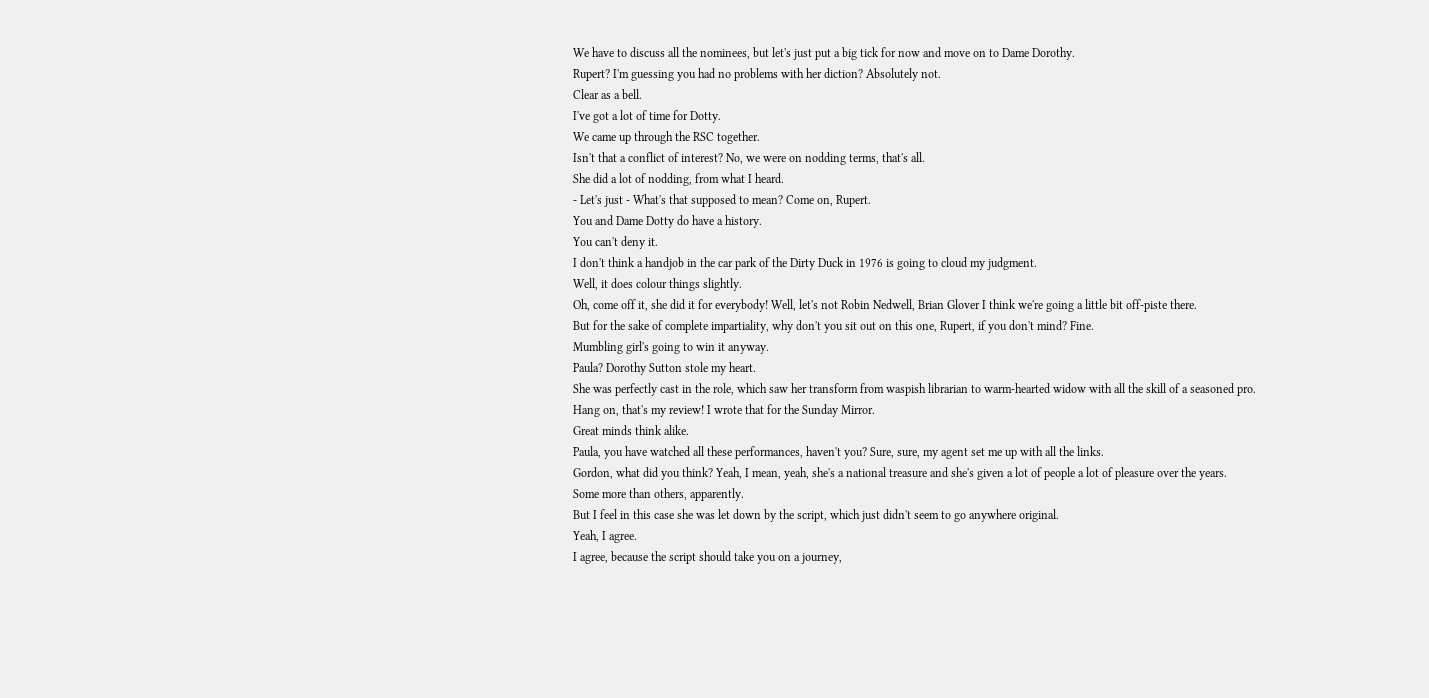We have to discuss all the nominees, but let's just put a big tick for now and move on to Dame Dorothy.
Rupert? I'm guessing you had no problems with her diction? Absolutely not.
Clear as a bell.
I've got a lot of time for Dotty.
We came up through the RSC together.
Isn't that a conflict of interest? No, we were on nodding terms, that's all.
She did a lot of nodding, from what I heard.
- Let's just - What's that supposed to mean? Come on, Rupert.
You and Dame Dotty do have a history.
You can't deny it.
I don't think a handjob in the car park of the Dirty Duck in 1976 is going to cloud my judgment.
Well, it does colour things slightly.
Oh, come off it, she did it for everybody! Well, let's not Robin Nedwell, Brian Glover I think we're going a little bit off-piste there.
But for the sake of complete impartiality, why don't you sit out on this one, Rupert, if you don't mind? Fine.
Mumbling girl's going to win it anyway.
Paula? Dorothy Sutton stole my heart.
She was perfectly cast in the role, which saw her transform from waspish librarian to warm-hearted widow with all the skill of a seasoned pro.
Hang on, that's my review! I wrote that for the Sunday Mirror.
Great minds think alike.
Paula, you have watched all these performances, haven't you? Sure, sure, my agent set me up with all the links.
Gordon, what did you think? Yeah, I mean, yeah, she's a national treasure and she's given a lot of people a lot of pleasure over the years.
Some more than others, apparently.
But I feel in this case she was let down by the script, which just didn't seem to go anywhere original.
Yeah, I agree.
I agree, because the script should take you on a journey,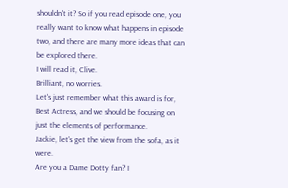shouldn't it? So if you read episode one, you really want to know what happens in episode two, and there are many more ideas that can be explored there.
I will read it, Clive.
Brilliant, no worries.
Let's just remember what this award is for, Best Actress, and we should be focusing on just the elements of performance.
Jackie, let's get the view from the sofa, as it were.
Are you a Dame Dotty fan? I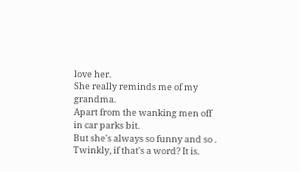love her.
She really reminds me of my grandma.
Apart from the wanking men off in car parks bit.
But she's always so funny and so .
Twinkly, if that's a word? It is.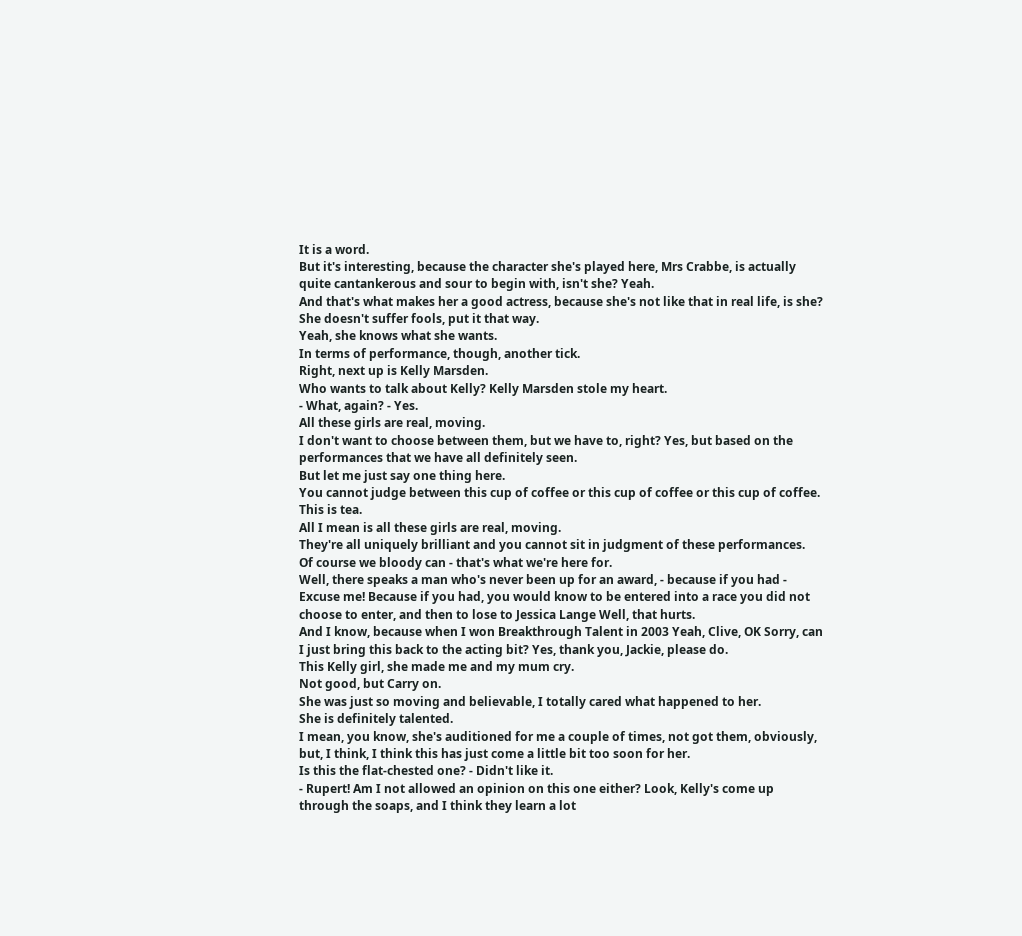It is a word.
But it's interesting, because the character she's played here, Mrs Crabbe, is actually quite cantankerous and sour to begin with, isn't she? Yeah.
And that's what makes her a good actress, because she's not like that in real life, is she? She doesn't suffer fools, put it that way.
Yeah, she knows what she wants.
In terms of performance, though, another tick.
Right, next up is Kelly Marsden.
Who wants to talk about Kelly? Kelly Marsden stole my heart.
- What, again? - Yes.
All these girls are real, moving.
I don't want to choose between them, but we have to, right? Yes, but based on the performances that we have all definitely seen.
But let me just say one thing here.
You cannot judge between this cup of coffee or this cup of coffee or this cup of coffee.
This is tea.
All I mean is all these girls are real, moving.
They're all uniquely brilliant and you cannot sit in judgment of these performances.
Of course we bloody can - that's what we're here for.
Well, there speaks a man who's never been up for an award, - because if you had - Excuse me! Because if you had, you would know to be entered into a race you did not choose to enter, and then to lose to Jessica Lange Well, that hurts.
And I know, because when I won Breakthrough Talent in 2003 Yeah, Clive, OK Sorry, can I just bring this back to the acting bit? Yes, thank you, Jackie, please do.
This Kelly girl, she made me and my mum cry.
Not good, but Carry on.
She was just so moving and believable, I totally cared what happened to her.
She is definitely talented.
I mean, you know, she's auditioned for me a couple of times, not got them, obviously, but, I think, I think this has just come a little bit too soon for her.
Is this the flat-chested one? - Didn't like it.
- Rupert! Am I not allowed an opinion on this one either? Look, Kelly's come up through the soaps, and I think they learn a lot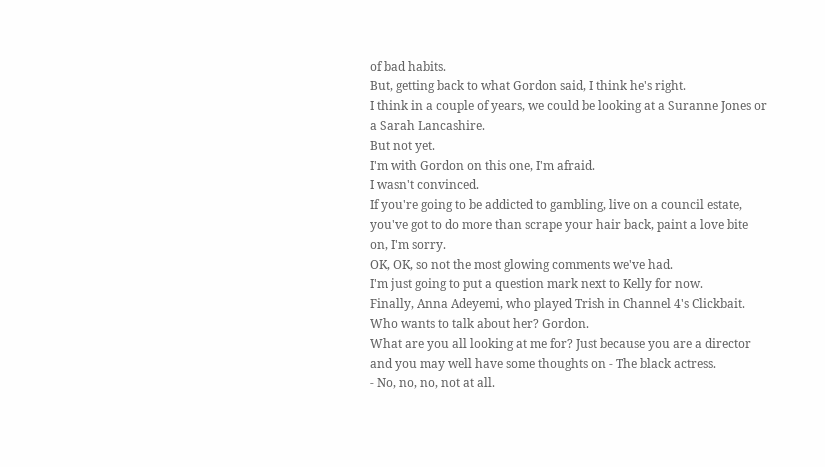of bad habits.
But, getting back to what Gordon said, I think he's right.
I think in a couple of years, we could be looking at a Suranne Jones or a Sarah Lancashire.
But not yet.
I'm with Gordon on this one, I'm afraid.
I wasn't convinced.
If you're going to be addicted to gambling, live on a council estate, you've got to do more than scrape your hair back, paint a love bite on, I'm sorry.
OK, OK, so not the most glowing comments we've had.
I'm just going to put a question mark next to Kelly for now.
Finally, Anna Adeyemi, who played Trish in Channel 4's Clickbait.
Who wants to talk about her? Gordon.
What are you all looking at me for? Just because you are a director and you may well have some thoughts on - The black actress.
- No, no, no, not at all.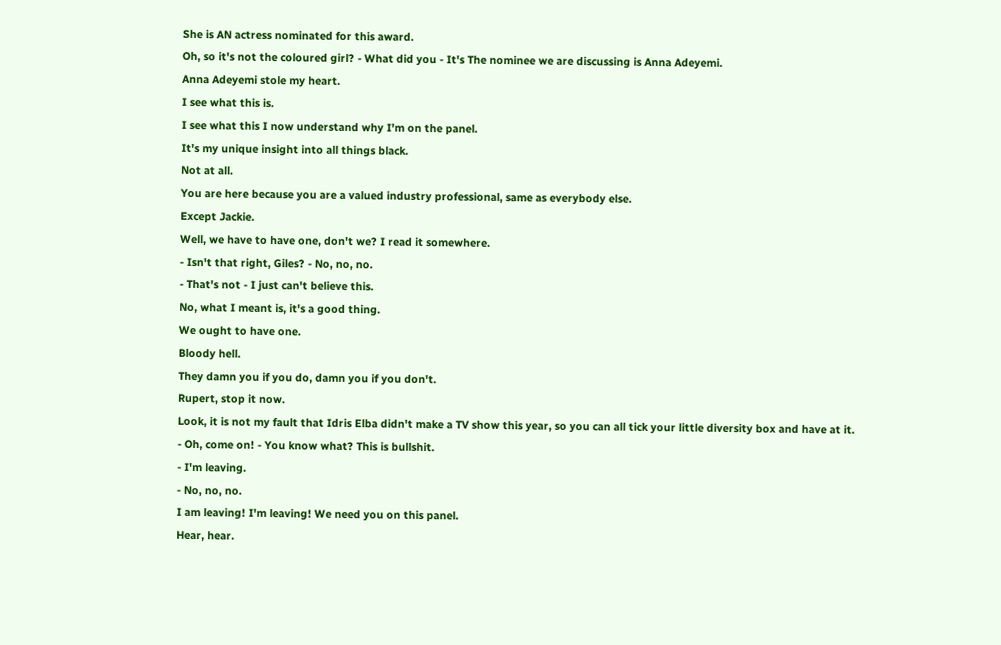She is AN actress nominated for this award.
Oh, so it's not the coloured girl? - What did you - It's The nominee we are discussing is Anna Adeyemi.
Anna Adeyemi stole my heart.
I see what this is.
I see what this I now understand why I'm on the panel.
It's my unique insight into all things black.
Not at all.
You are here because you are a valued industry professional, same as everybody else.
Except Jackie.
Well, we have to have one, don't we? I read it somewhere.
- Isn't that right, Giles? - No, no, no.
- That's not - I just can't believe this.
No, what I meant is, it's a good thing.
We ought to have one.
Bloody hell.
They damn you if you do, damn you if you don't.
Rupert, stop it now.
Look, it is not my fault that Idris Elba didn't make a TV show this year, so you can all tick your little diversity box and have at it.
- Oh, come on! - You know what? This is bullshit.
- I'm leaving.
- No, no, no.
I am leaving! I'm leaving! We need you on this panel.
Hear, hear.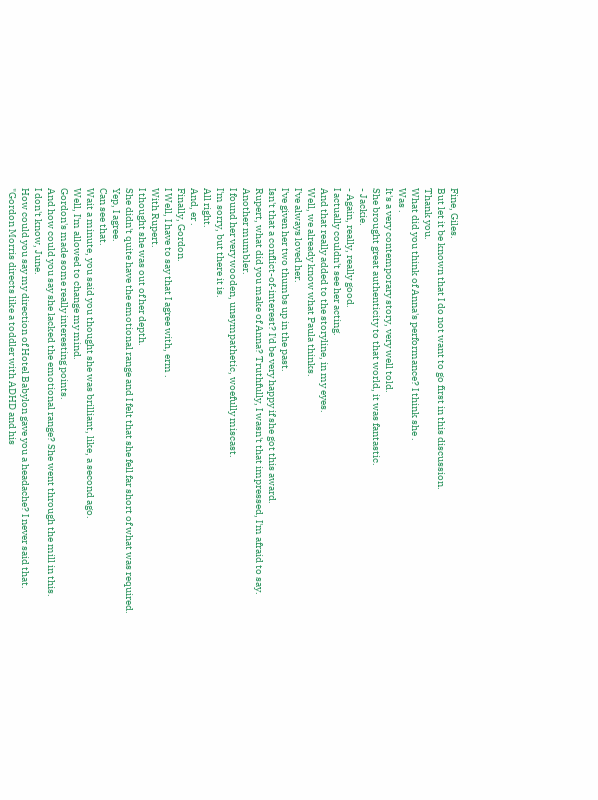Fine, Giles.
But let it be known that I do not want to go first in this discussion.
Thank you.
What did you think of Anna's performance? I think she .
Was .
It's a very contemporary story, very well told.
She brought great authenticity to that world, it was fantastic.
- Jackie.
- Again, really, really good.
I actually couldn't see her acting.
And that really added to the storyline, in my eyes.
Well, we already know what Paula thinks.
I've always loved her.
I've given her two thumbs up in the past.
Isn't that a conflict-of-interest? I'd be very happy if she got this award.
Rupert, what did you make of Anna? Truthfully, I wasn't that impressed, I'm afraid to say.
Another mumbler.
I found her very wooden, unsympathetic, woefully miscast.
I'm sorry, but there it is.
All right.
And, er .
Finally, Gordon.
I Well, I have to say that I agree with, erm .
With Rupert.
I thought she was out of her depth.
She didn't quite have the emotional range and I felt that she fell far short of what was required.
Yep, I agree.
Can see that.
Wait a minute, you said you thought she was brilliant, like, a second ago.
Well, I'm allowed to change my mind.
Gordon's made some really interesting points.
And how could you say she lacked the emotional range? She went through the mill in this.
I don't know, June.
How could you say my direction of Hotel Babylon gave you a headache? I never said that.
"Gordon Morris directs like a toddler with ADHD and his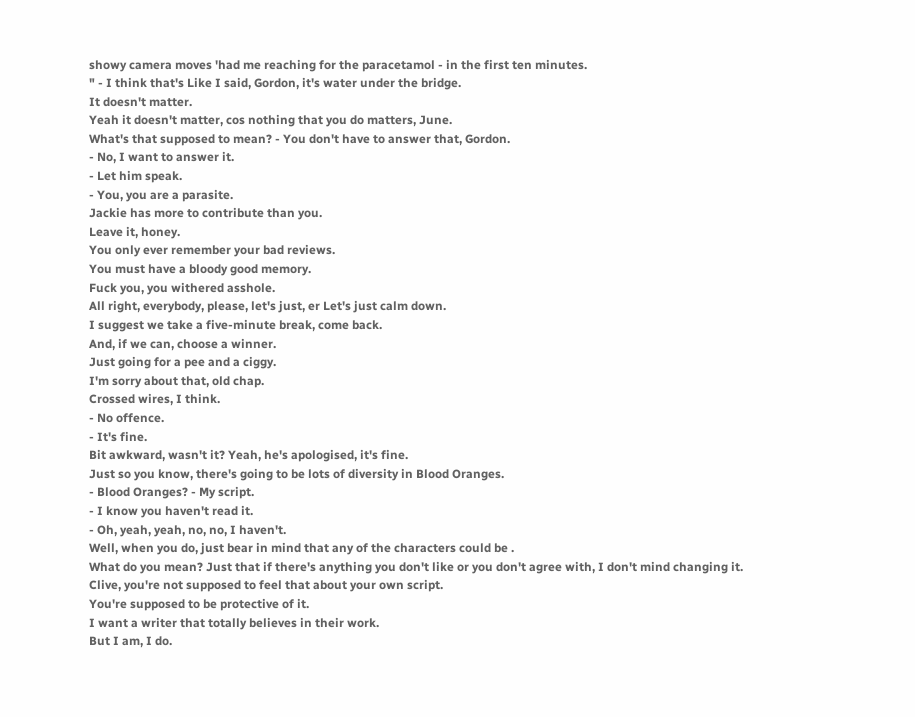showy camera moves 'had me reaching for the paracetamol - in the first ten minutes.
" - I think that's Like I said, Gordon, it's water under the bridge.
It doesn't matter.
Yeah it doesn't matter, cos nothing that you do matters, June.
What's that supposed to mean? - You don't have to answer that, Gordon.
- No, I want to answer it.
- Let him speak.
- You, you are a parasite.
Jackie has more to contribute than you.
Leave it, honey.
You only ever remember your bad reviews.
You must have a bloody good memory.
Fuck you, you withered asshole.
All right, everybody, please, let's just, er Let's just calm down.
I suggest we take a five-minute break, come back.
And, if we can, choose a winner.
Just going for a pee and a ciggy.
I'm sorry about that, old chap.
Crossed wires, I think.
- No offence.
- It's fine.
Bit awkward, wasn't it? Yeah, he's apologised, it's fine.
Just so you know, there's going to be lots of diversity in Blood Oranges.
- Blood Oranges? - My script.
- I know you haven't read it.
- Oh, yeah, yeah, no, no, I haven't.
Well, when you do, just bear in mind that any of the characters could be .
What do you mean? Just that if there's anything you don't like or you don't agree with, I don't mind changing it.
Clive, you're not supposed to feel that about your own script.
You're supposed to be protective of it.
I want a writer that totally believes in their work.
But I am, I do.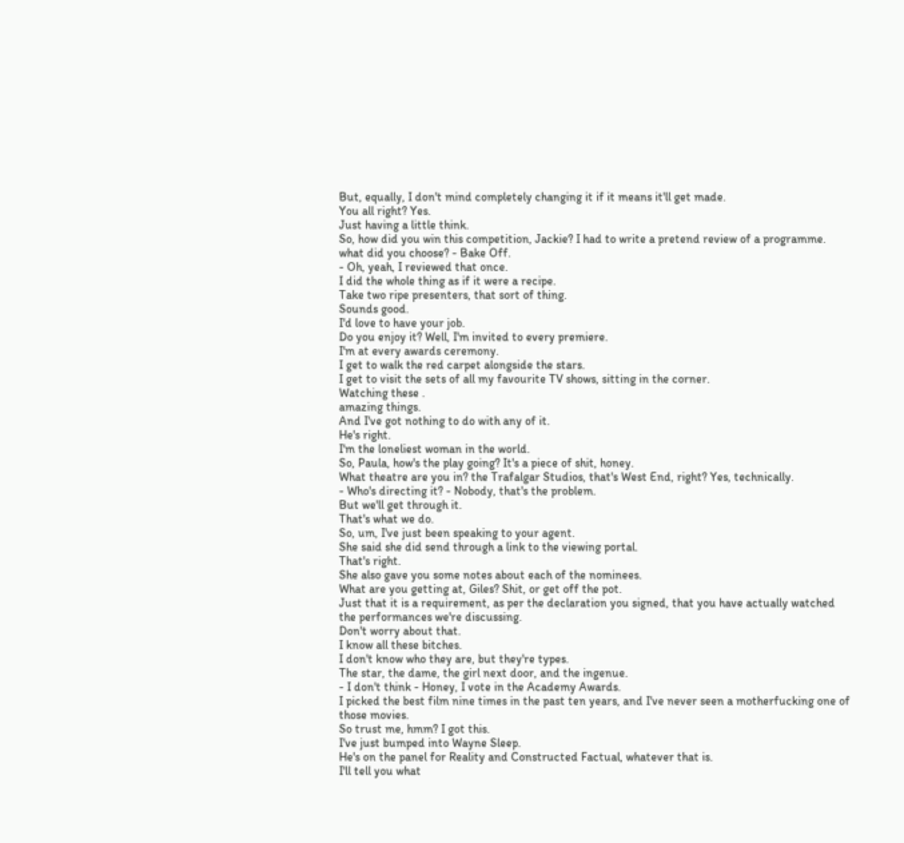But, equally, I don't mind completely changing it if it means it'll get made.
You all right? Yes.
Just having a little think.
So, how did you win this competition, Jackie? I had to write a pretend review of a programme.
what did you choose? - Bake Off.
- Oh, yeah, I reviewed that once.
I did the whole thing as if it were a recipe.
Take two ripe presenters, that sort of thing.
Sounds good.
I'd love to have your job.
Do you enjoy it? Well, I'm invited to every premiere.
I'm at every awards ceremony.
I get to walk the red carpet alongside the stars.
I get to visit the sets of all my favourite TV shows, sitting in the corner.
Watching these .
amazing things.
And I've got nothing to do with any of it.
He's right.
I'm the loneliest woman in the world.
So, Paula, how's the play going? It's a piece of shit, honey.
What theatre are you in? the Trafalgar Studios, that's West End, right? Yes, technically.
- Who's directing it? - Nobody, that's the problem.
But we'll get through it.
That's what we do.
So, um, I've just been speaking to your agent.
She said she did send through a link to the viewing portal.
That's right.
She also gave you some notes about each of the nominees.
What are you getting at, Giles? Shit, or get off the pot.
Just that it is a requirement, as per the declaration you signed, that you have actually watched the performances we're discussing.
Don't worry about that.
I know all these bitches.
I don't know who they are, but they're types.
The star, the dame, the girl next door, and the ingenue.
- I don't think - Honey, I vote in the Academy Awards.
I picked the best film nine times in the past ten years, and I've never seen a motherfucking one of those movies.
So trust me, hmm? I got this.
I've just bumped into Wayne Sleep.
He's on the panel for Reality and Constructed Factual, whatever that is.
I'll tell you what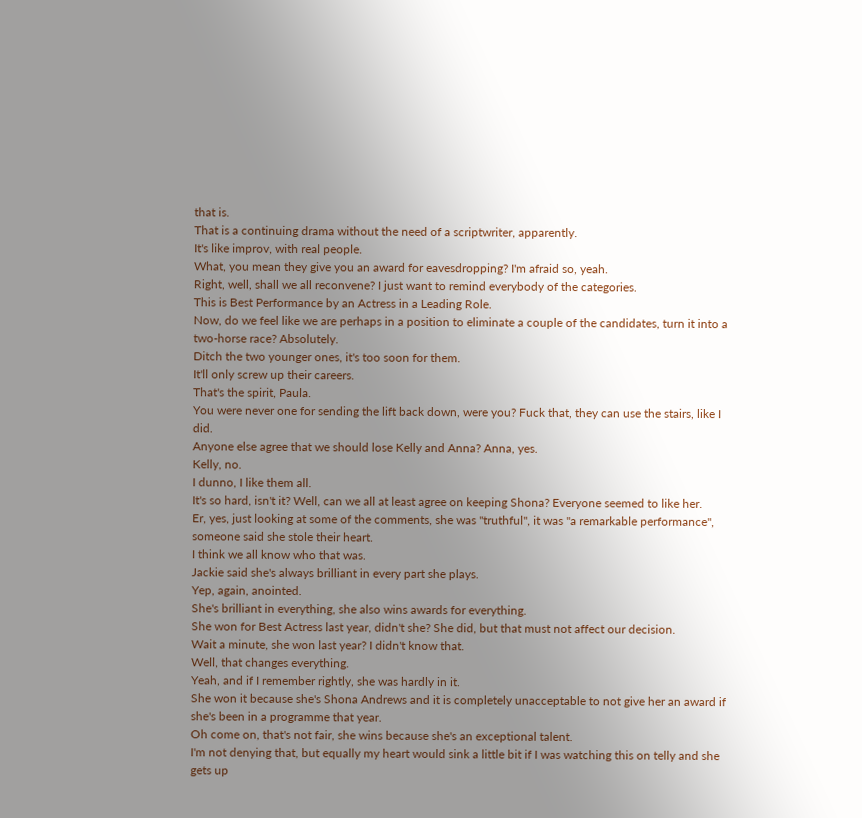that is.
That is a continuing drama without the need of a scriptwriter, apparently.
It's like improv, with real people.
What, you mean they give you an award for eavesdropping? I'm afraid so, yeah.
Right, well, shall we all reconvene? I just want to remind everybody of the categories.
This is Best Performance by an Actress in a Leading Role.
Now, do we feel like we are perhaps in a position to eliminate a couple of the candidates, turn it into a two-horse race? Absolutely.
Ditch the two younger ones, it's too soon for them.
It'll only screw up their careers.
That's the spirit, Paula.
You were never one for sending the lift back down, were you? Fuck that, they can use the stairs, like I did.
Anyone else agree that we should lose Kelly and Anna? Anna, yes.
Kelly, no.
I dunno, I like them all.
It's so hard, isn't it? Well, can we all at least agree on keeping Shona? Everyone seemed to like her.
Er, yes, just looking at some of the comments, she was "truthful", it was "a remarkable performance", someone said she stole their heart.
I think we all know who that was.
Jackie said she's always brilliant in every part she plays.
Yep, again, anointed.
She's brilliant in everything, she also wins awards for everything.
She won for Best Actress last year, didn't she? She did, but that must not affect our decision.
Wait a minute, she won last year? I didn't know that.
Well, that changes everything.
Yeah, and if I remember rightly, she was hardly in it.
She won it because she's Shona Andrews and it is completely unacceptable to not give her an award if she's been in a programme that year.
Oh come on, that's not fair, she wins because she's an exceptional talent.
I'm not denying that, but equally my heart would sink a little bit if I was watching this on telly and she gets up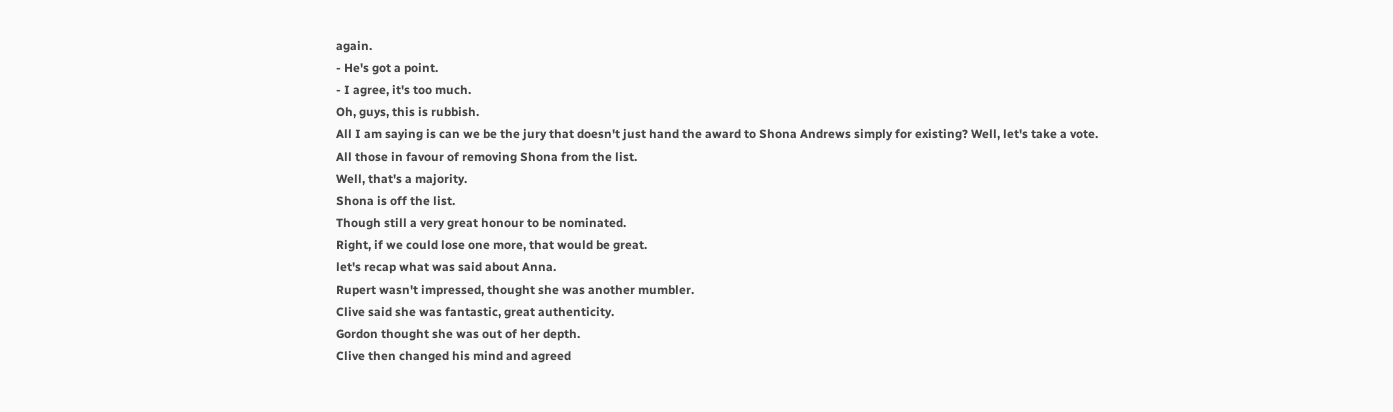again.
- He's got a point.
- I agree, it's too much.
Oh, guys, this is rubbish.
All I am saying is can we be the jury that doesn't just hand the award to Shona Andrews simply for existing? Well, let's take a vote.
All those in favour of removing Shona from the list.
Well, that's a majority.
Shona is off the list.
Though still a very great honour to be nominated.
Right, if we could lose one more, that would be great.
let's recap what was said about Anna.
Rupert wasn't impressed, thought she was another mumbler.
Clive said she was fantastic, great authenticity.
Gordon thought she was out of her depth.
Clive then changed his mind and agreed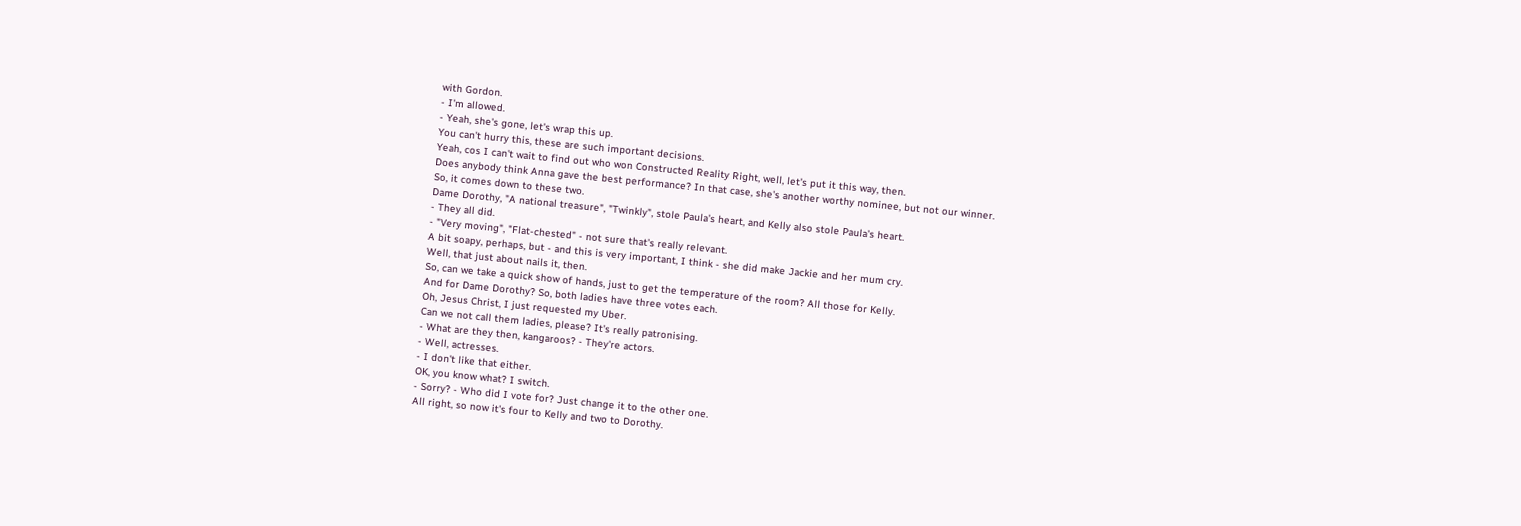with Gordon.
- I'm allowed.
- Yeah, she's gone, let's wrap this up.
You can't hurry this, these are such important decisions.
Yeah, cos I can't wait to find out who won Constructed Reality Right, well, let's put it this way, then.
Does anybody think Anna gave the best performance? In that case, she's another worthy nominee, but not our winner.
So, it comes down to these two.
Dame Dorothy, "A national treasure", "Twinkly", stole Paula's heart, and Kelly also stole Paula's heart.
- They all did.
- "Very moving", "Flat-chested" - not sure that's really relevant.
A bit soapy, perhaps, but - and this is very important, I think - she did make Jackie and her mum cry.
Well, that just about nails it, then.
So, can we take a quick show of hands, just to get the temperature of the room? All those for Kelly.
And for Dame Dorothy? So, both ladies have three votes each.
Oh, Jesus Christ, I just requested my Uber.
Can we not call them ladies, please? It's really patronising.
- What are they then, kangaroos? - They're actors.
- Well, actresses.
- I don't like that either.
OK, you know what? I switch.
- Sorry? - Who did I vote for? Just change it to the other one.
All right, so now it's four to Kelly and two to Dorothy.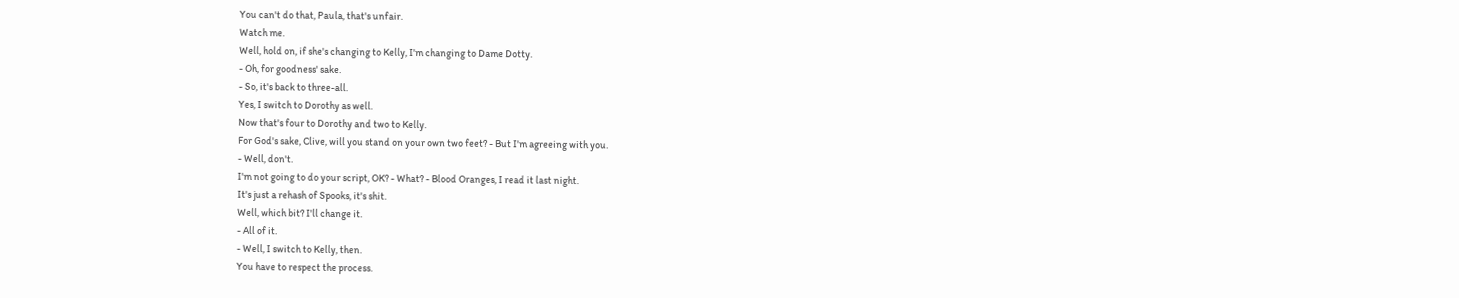You can't do that, Paula, that's unfair.
Watch me.
Well, hold on, if she's changing to Kelly, I'm changing to Dame Dotty.
- Oh, for goodness' sake.
- So, it's back to three-all.
Yes, I switch to Dorothy as well.
Now that's four to Dorothy and two to Kelly.
For God's sake, Clive, will you stand on your own two feet? - But I'm agreeing with you.
- Well, don't.
I'm not going to do your script, OK? - What? - Blood Oranges, I read it last night.
It's just a rehash of Spooks, it's shit.
Well, which bit? I'll change it.
- All of it.
- Well, I switch to Kelly, then.
You have to respect the process.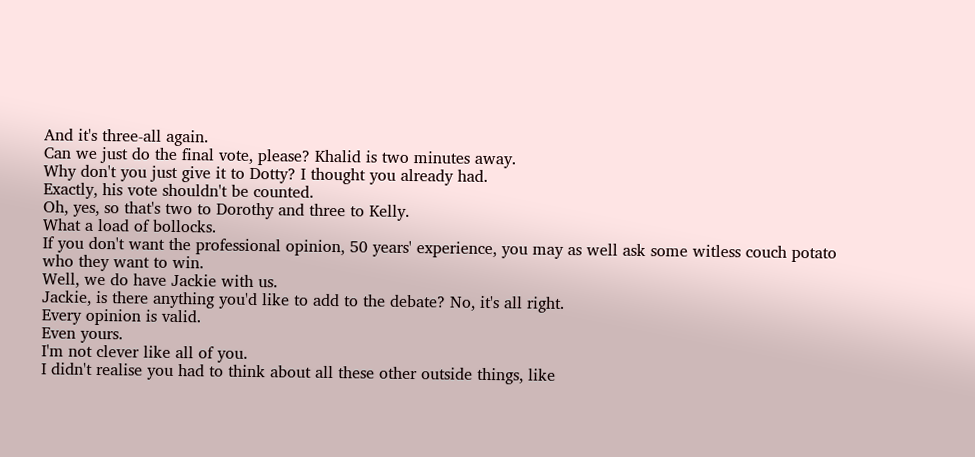And it's three-all again.
Can we just do the final vote, please? Khalid is two minutes away.
Why don't you just give it to Dotty? I thought you already had.
Exactly, his vote shouldn't be counted.
Oh, yes, so that's two to Dorothy and three to Kelly.
What a load of bollocks.
If you don't want the professional opinion, 50 years' experience, you may as well ask some witless couch potato who they want to win.
Well, we do have Jackie with us.
Jackie, is there anything you'd like to add to the debate? No, it's all right.
Every opinion is valid.
Even yours.
I'm not clever like all of you.
I didn't realise you had to think about all these other outside things, like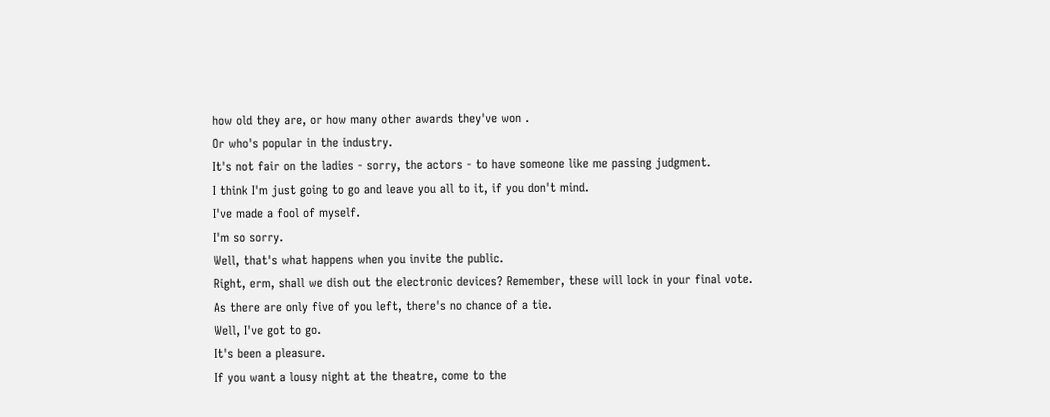how old they are, or how many other awards they've won .
Or who's popular in the industry.
It's not fair on the ladies - sorry, the actors - to have someone like me passing judgment.
I think I'm just going to go and leave you all to it, if you don't mind.
I've made a fool of myself.
I'm so sorry.
Well, that's what happens when you invite the public.
Right, erm, shall we dish out the electronic devices? Remember, these will lock in your final vote.
As there are only five of you left, there's no chance of a tie.
Well, I've got to go.
It's been a pleasure.
If you want a lousy night at the theatre, come to the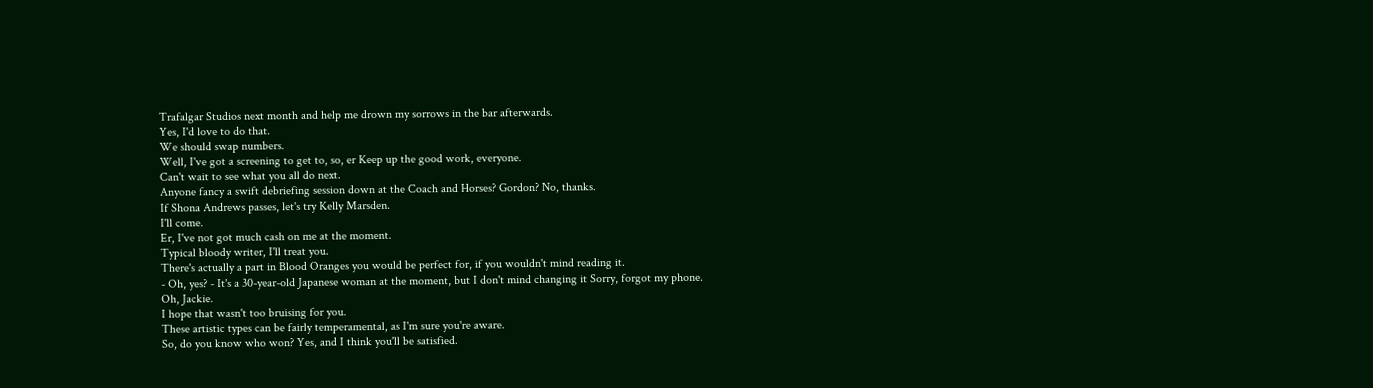Trafalgar Studios next month and help me drown my sorrows in the bar afterwards.
Yes, I'd love to do that.
We should swap numbers.
Well, I've got a screening to get to, so, er Keep up the good work, everyone.
Can't wait to see what you all do next.
Anyone fancy a swift debriefing session down at the Coach and Horses? Gordon? No, thanks.
If Shona Andrews passes, let's try Kelly Marsden.
I'll come.
Er, I've not got much cash on me at the moment.
Typical bloody writer, I'll treat you.
There's actually a part in Blood Oranges you would be perfect for, if you wouldn't mind reading it.
- Oh, yes? - It's a 30-year-old Japanese woman at the moment, but I don't mind changing it Sorry, forgot my phone.
Oh, Jackie.
I hope that wasn't too bruising for you.
These artistic types can be fairly temperamental, as I'm sure you're aware.
So, do you know who won? Yes, and I think you'll be satisfied.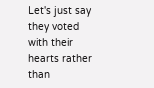Let's just say they voted with their hearts rather than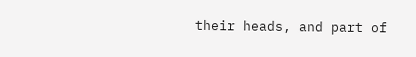their heads, and part of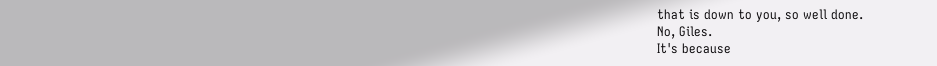that is down to you, so well done.
No, Giles.
It's because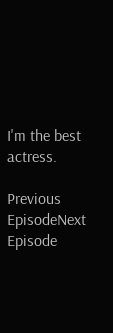I'm the best actress.

Previous EpisodeNext Episode